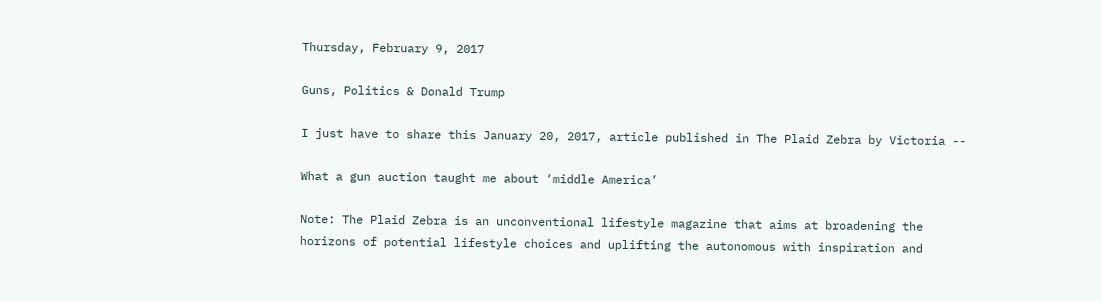Thursday, February 9, 2017

Guns, Politics & Donald Trump

I just have to share this January 20, 2017, article published in The Plaid Zebra by Victoria --

What a gun auction taught me about ‘middle America’

Note: The Plaid Zebra is an unconventional lifestyle magazine that aims at broadening the horizons of potential lifestyle choices and uplifting the autonomous with inspiration and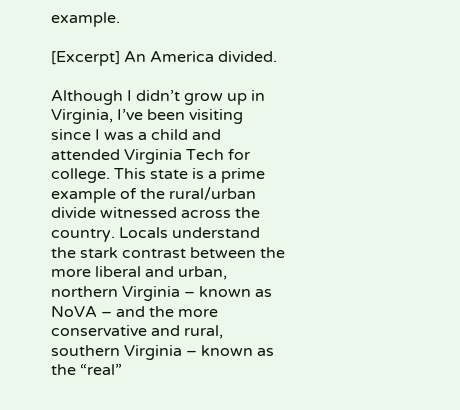example.

[Excerpt] An America divided.

Although I didn’t grow up in Virginia, I’ve been visiting since I was a child and attended Virginia Tech for college. This state is a prime example of the rural/urban divide witnessed across the country. Locals understand the stark contrast between the more liberal and urban, northern Virginia – known as NoVA – and the more conservative and rural, southern Virginia – known as the “real”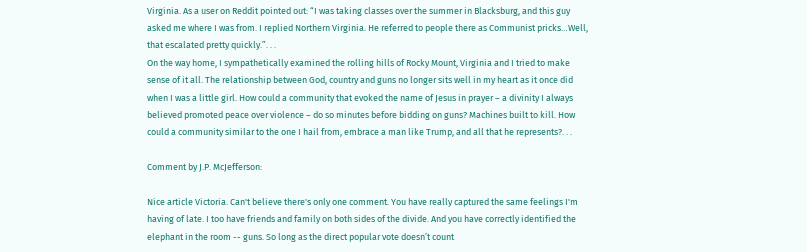Virginia. As a user on Reddit pointed out: “I was taking classes over the summer in Blacksburg, and this guy asked me where I was from. I replied Northern Virginia. He referred to people there as Communist pricks…Well, that escalated pretty quickly.”. . .
On the way home, I sympathetically examined the rolling hills of Rocky Mount, Virginia and I tried to make sense of it all. The relationship between God, country and guns no longer sits well in my heart as it once did when I was a little girl. How could a community that evoked the name of Jesus in prayer – a divinity I always believed promoted peace over violence – do so minutes before bidding on guns? Machines built to kill. How could a community similar to the one I hail from, embrace a man like Trump, and all that he represents?. . .

Comment by J.P. McJefferson:

Nice article Victoria. Can't believe there's only one comment. You have really captured the same feelings I'm having of late. I too have friends and family on both sides of the divide. And you have correctly identified the elephant in the room -- guns. So long as the direct popular vote doesn’t count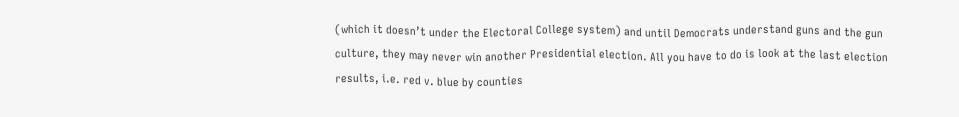(which it doesn’t under the Electoral College system) and until Democrats understand guns and the gun culture, they may never win another Presidential election. All you have to do is look at the last election results, i.e. red v. blue by counties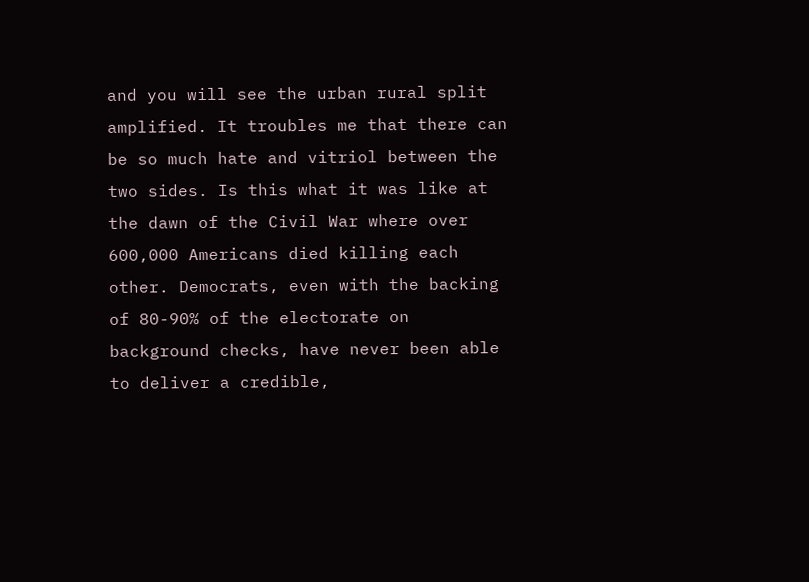and you will see the urban rural split amplified. It troubles me that there can be so much hate and vitriol between the two sides. Is this what it was like at the dawn of the Civil War where over 600,000 Americans died killing each other. Democrats, even with the backing of 80-90% of the electorate on background checks, have never been able to deliver a credible,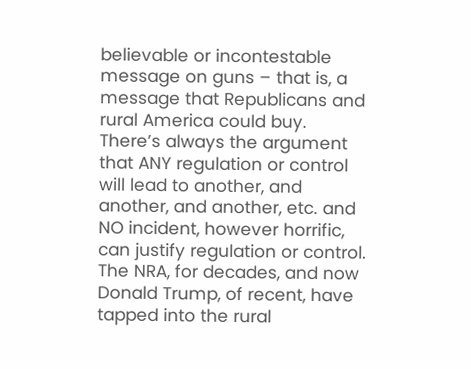believable or incontestable message on guns – that is, a message that Republicans and rural America could buy. There’s always the argument that ANY regulation or control will lead to another, and another, and another, etc. and NO incident, however horrific, can justify regulation or control. The NRA, for decades, and now Donald Trump, of recent, have tapped into the rural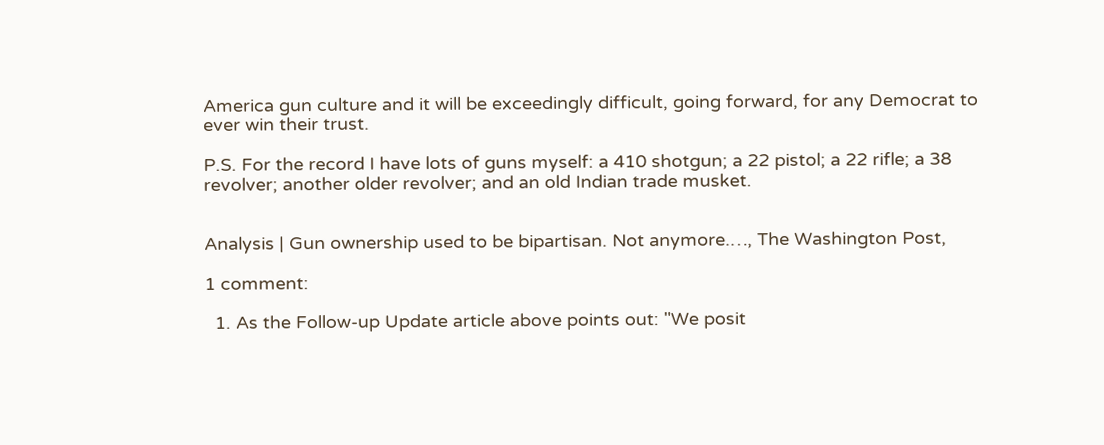America gun culture and it will be exceedingly difficult, going forward, for any Democrat to ever win their trust.

P.S. For the record I have lots of guns myself: a 410 shotgun; a 22 pistol; a 22 rifle; a 38 revolver; another older revolver; and an old Indian trade musket.


Analysis | Gun ownership used to be bipartisan. Not anymore.…, The Washington Post,

1 comment:

  1. As the Follow-up Update article above points out: "We posit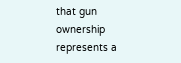that gun ownership represents a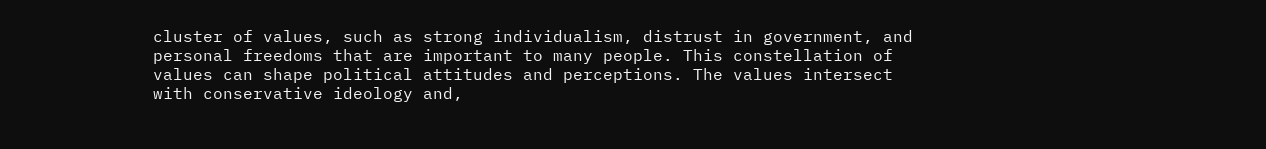cluster of values, such as strong individualism, distrust in government, and personal freedoms that are important to many people. This constellation of values can shape political attitudes and perceptions. The values intersect with conservative ideology and,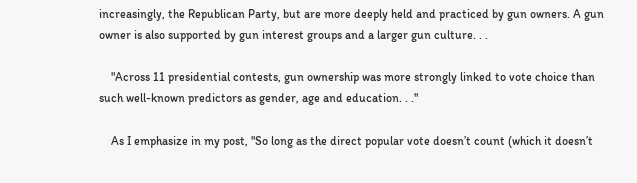increasingly, the Republican Party, but are more deeply held and practiced by gun owners. A gun owner is also supported by gun interest groups and a larger gun culture. . .

    "Across 11 presidential contests, gun ownership was more strongly linked to vote choice than such well-known predictors as gender, age and education. . ."

    As I emphasize in my post, "So long as the direct popular vote doesn’t count (which it doesn’t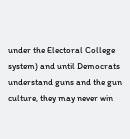under the Electoral College system) and until Democrats understand guns and the gun culture, they may never win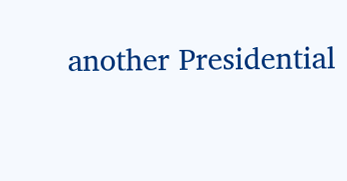another Presidential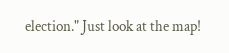election." Just look at the map!